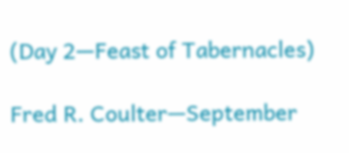(Day 2—Feast of Tabernacles)

Fred R. Coulter—September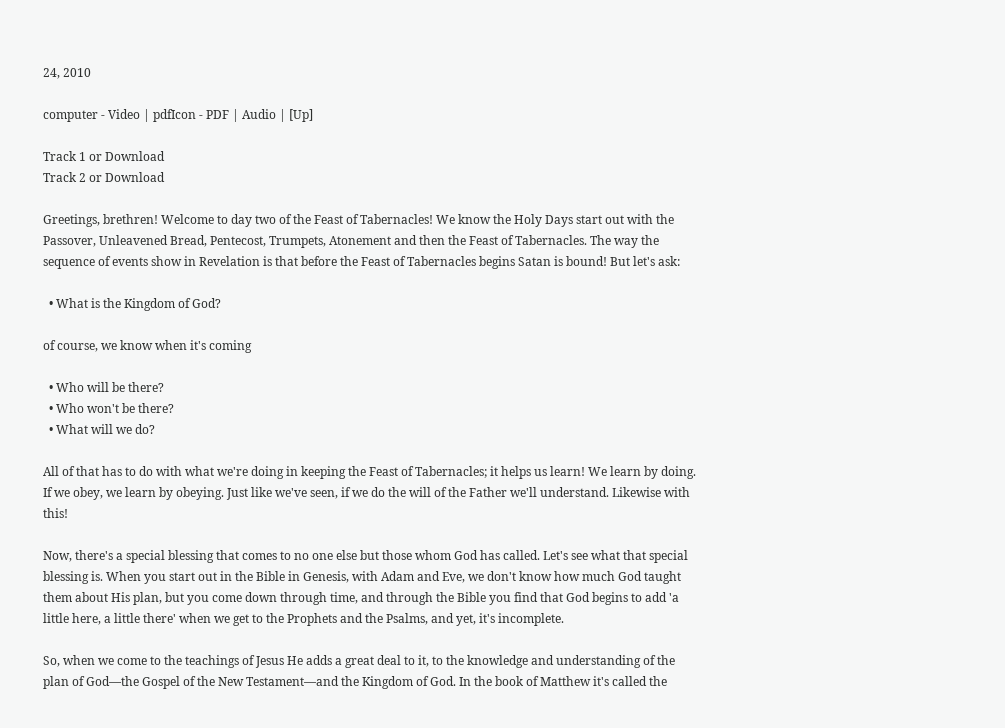24, 2010

computer - Video | pdfIcon - PDF | Audio | [Up]

Track 1 or Download
Track 2 or Download

Greetings, brethren! Welcome to day two of the Feast of Tabernacles! We know the Holy Days start out with the Passover, Unleavened Bread, Pentecost, Trumpets, Atonement and then the Feast of Tabernacles. The way the sequence of events show in Revelation is that before the Feast of Tabernacles begins Satan is bound! But let's ask:

  • What is the Kingdom of God?

of course, we know when it's coming

  • Who will be there?
  • Who won't be there?
  • What will we do?

All of that has to do with what we're doing in keeping the Feast of Tabernacles; it helps us learn! We learn by doing. If we obey, we learn by obeying. Just like we've seen, if we do the will of the Father we'll understand. Likewise with this!

Now, there's a special blessing that comes to no one else but those whom God has called. Let's see what that special blessing is. When you start out in the Bible in Genesis, with Adam and Eve, we don't know how much God taught them about His plan, but you come down through time, and through the Bible you find that God begins to add 'a little here, a little there' when we get to the Prophets and the Psalms, and yet, it's incomplete.

So, when we come to the teachings of Jesus He adds a great deal to it, to the knowledge and understanding of the plan of God—the Gospel of the New Testament—and the Kingdom of God. In the book of Matthew it's called the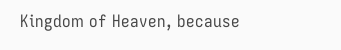Kingdom of Heaven, because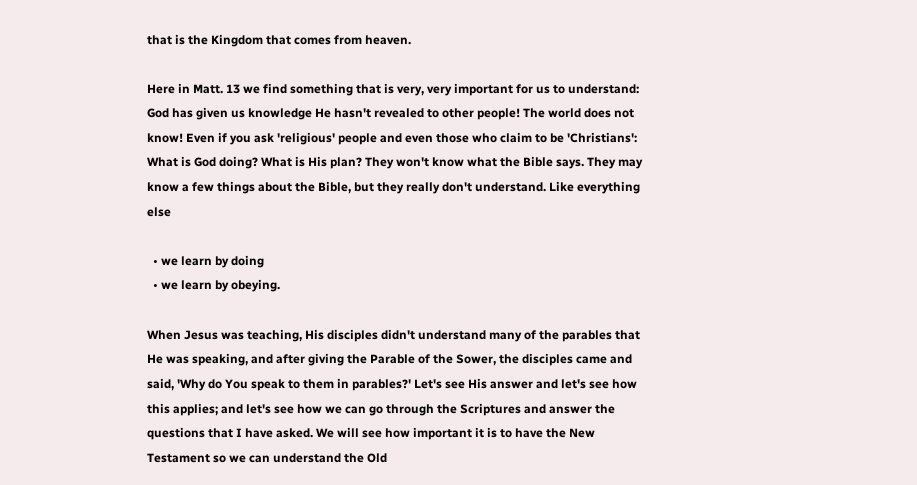that is the Kingdom that comes from heaven.

Here in Matt. 13 we find something that is very, very important for us to understand: God has given us knowledge He hasn't revealed to other people! The world does not know! Even if you ask 'religious' people and even those who claim to be 'Christians': What is God doing? What is His plan? They won't know what the Bible says. They may know a few things about the Bible, but they really don't understand. Like everything else

  • we learn by doing
  • we learn by obeying.

When Jesus was teaching, His disciples didn't understand many of the parables that He was speaking, and after giving the Parable of the Sower, the disciples came and said, 'Why do You speak to them in parables?' Let's see His answer and let's see how this applies; and let's see how we can go through the Scriptures and answer the questions that I have asked. We will see how important it is to have the New Testament so we can understand the Old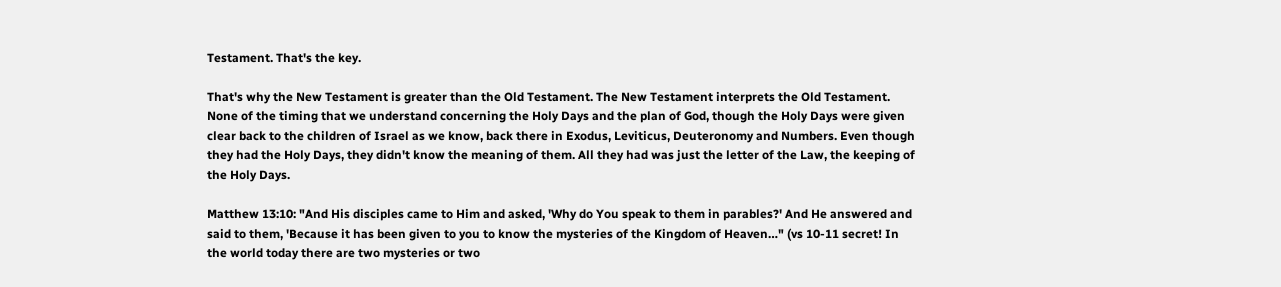Testament. That's the key.

That's why the New Testament is greater than the Old Testament. The New Testament interprets the Old Testament. None of the timing that we understand concerning the Holy Days and the plan of God, though the Holy Days were given clear back to the children of Israel as we know, back there in Exodus, Leviticus, Deuteronomy and Numbers. Even though they had the Holy Days, they didn't know the meaning of them. All they had was just the letter of the Law, the keeping of the Holy Days.

Matthew 13:10: "And His disciples came to Him and asked, 'Why do You speak to them in parables?' And He answered and said to them, 'Because it has been given to you to know the mysteries of the Kingdom of Heaven…" (vs 10-11 secret! In the world today there are two mysteries or two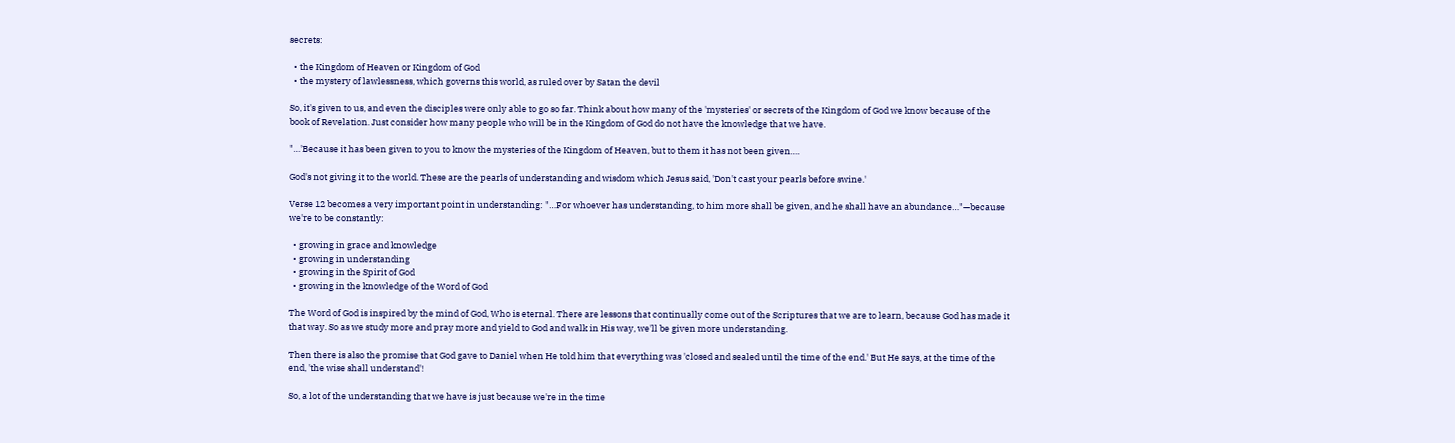secrets:

  • the Kingdom of Heaven or Kingdom of God
  • the mystery of lawlessness, which governs this world, as ruled over by Satan the devil

So, it's given to us, and even the disciples were only able to go so far. Think about how many of the 'mysteries' or secrets of the Kingdom of God we know because of the book of Revelation. Just consider how many people who will be in the Kingdom of God do not have the knowledge that we have.

"…'Because it has been given to you to know the mysteries of the Kingdom of Heaven, but to them it has not been given….

God's not giving it to the world. These are the pearls of understanding and wisdom which Jesus said, 'Don't cast your pearls before swine.'

Verse 12 becomes a very important point in understanding: "…For whoever has understanding, to him more shall be given, and he shall have an abundance…"—because we're to be constantly:

  • growing in grace and knowledge
  • growing in understanding
  • growing in the Spirit of God
  • growing in the knowledge of the Word of God

The Word of God is inspired by the mind of God, Who is eternal. There are lessons that continually come out of the Scriptures that we are to learn, because God has made it that way. So as we study more and pray more and yield to God and walk in His way, we'll be given more understanding.

Then there is also the promise that God gave to Daniel when He told him that everything was 'closed and sealed until the time of the end.' But He says, at the time of the end, 'the wise shall understand'!

So, a lot of the understanding that we have is just because we're in the time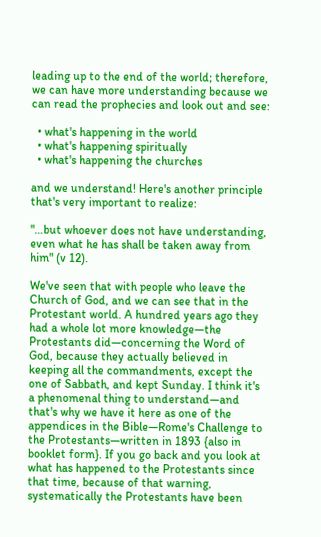leading up to the end of the world; therefore, we can have more understanding because we can read the prophecies and look out and see:

  • what's happening in the world
  • what's happening spiritually
  • what's happening the churches

and we understand! Here's another principle that's very important to realize:

"…but whoever does not have understanding, even what he has shall be taken away from him" (v 12).

We've seen that with people who leave the Church of God, and we can see that in the Protestant world. A hundred years ago they had a whole lot more knowledge—the Protestants did—concerning the Word of God, because they actually believed in keeping all the commandments, except the one of Sabbath, and kept Sunday. I think it's a phenomenal thing to understand—and that's why we have it here as one of the appendices in the Bible—Rome's Challenge to the Protestants—written in 1893 {also in booklet form}. If you go back and you look at what has happened to the Protestants since that time, because of that warning, systematically the Protestants have been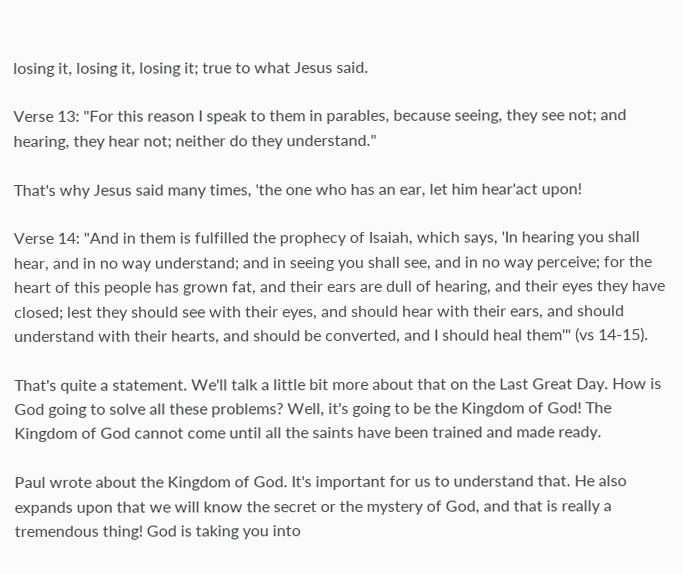losing it, losing it, losing it; true to what Jesus said.

Verse 13: "For this reason I speak to them in parables, because seeing, they see not; and hearing, they hear not; neither do they understand."

That's why Jesus said many times, 'the one who has an ear, let him hear'act upon!

Verse 14: "And in them is fulfilled the prophecy of Isaiah, which says, 'In hearing you shall hear, and in no way understand; and in seeing you shall see, and in no way perceive; for the heart of this people has grown fat, and their ears are dull of hearing, and their eyes they have closed; lest they should see with their eyes, and should hear with their ears, and should understand with their hearts, and should be converted, and I should heal them'" (vs 14-15).

That's quite a statement. We'll talk a little bit more about that on the Last Great Day. How is God going to solve all these problems? Well, it's going to be the Kingdom of God! The Kingdom of God cannot come until all the saints have been trained and made ready.

Paul wrote about the Kingdom of God. It's important for us to understand that. He also expands upon that we will know the secret or the mystery of God, and that is really a tremendous thing! God is taking you into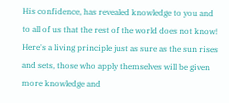His confidence, has revealed knowledge to you and to all of us that the rest of the world does not know! Here's a living principle just as sure as the sun rises and sets, those who apply themselves will be given more knowledge and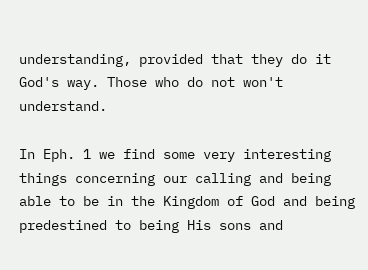understanding, provided that they do it God's way. Those who do not won't understand.

In Eph. 1 we find some very interesting things concerning our calling and being able to be in the Kingdom of God and being predestined to being His sons and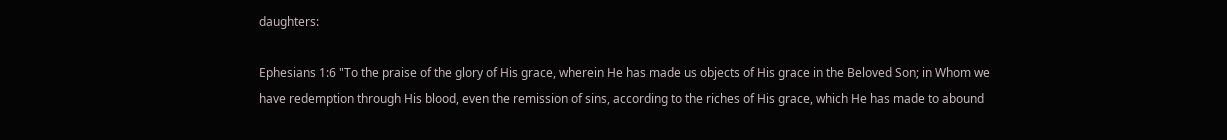daughters:

Ephesians 1:6 "To the praise of the glory of His grace, wherein He has made us objects of His grace in the Beloved Son; in Whom we have redemption through His blood, even the remission of sins, according to the riches of His grace, which He has made to abound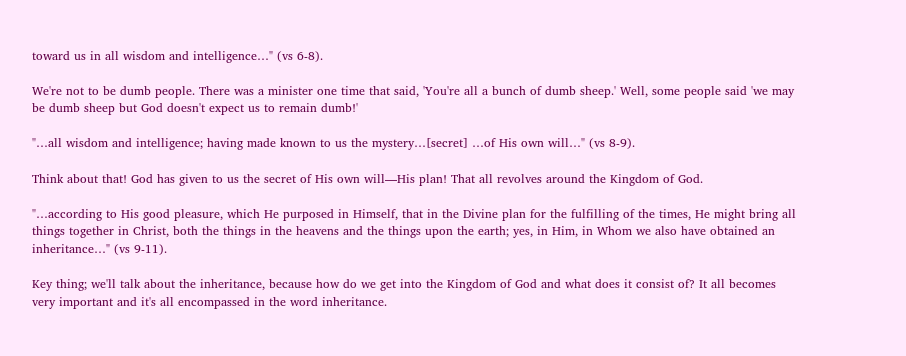toward us in all wisdom and intelligence…" (vs 6-8).

We're not to be dumb people. There was a minister one time that said, 'You're all a bunch of dumb sheep.' Well, some people said 'we may be dumb sheep but God doesn't expect us to remain dumb!'

"…all wisdom and intelligence; having made known to us the mystery…[secret] …of His own will…" (vs 8-9).

Think about that! God has given to us the secret of His own will—His plan! That all revolves around the Kingdom of God.

"…according to His good pleasure, which He purposed in Himself, that in the Divine plan for the fulfilling of the times, He might bring all things together in Christ, both the things in the heavens and the things upon the earth; yes, in Him, in Whom we also have obtained an inheritance…" (vs 9-11).

Key thing; we'll talk about the inheritance, because how do we get into the Kingdom of God and what does it consist of? It all becomes very important and it's all encompassed in the word inheritance.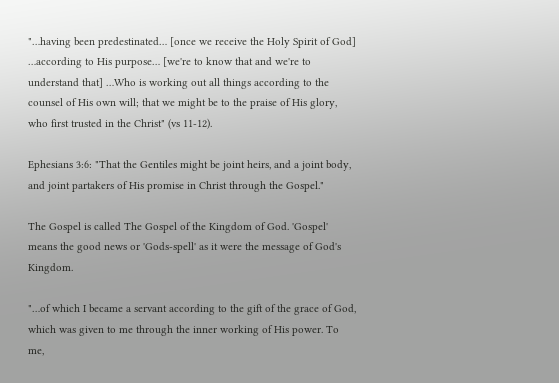"…having been predestinated… [once we receive the Holy Spirit of God] …according to His purpose… [we're to know that and we're to understand that] …Who is working out all things according to the counsel of His own will; that we might be to the praise of His glory, who first trusted in the Christ" (vs 11-12).

Ephesians 3:6: "That the Gentiles might be joint heirs, and a joint body, and joint partakers of His promise in Christ through the Gospel."

The Gospel is called The Gospel of the Kingdom of God. 'Gospel' means the good news or 'Gods-spell' as it were the message of God's Kingdom.

"…of which I became a servant according to the gift of the grace of God, which was given to me through the inner working of His power. To me,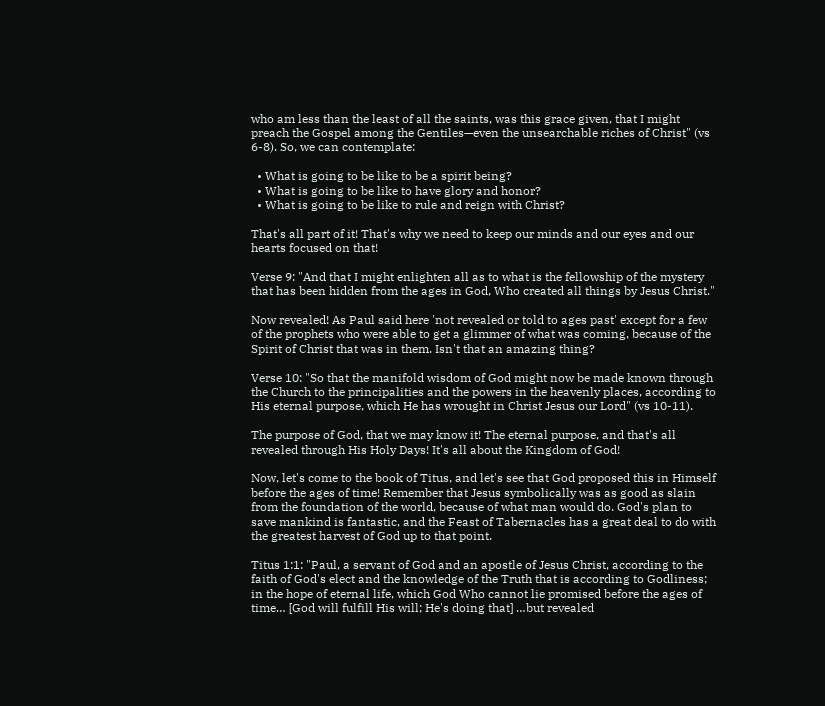who am less than the least of all the saints, was this grace given, that I might preach the Gospel among the Gentiles—even the unsearchable riches of Christ" (vs 6-8). So, we can contemplate:

  • What is going to be like to be a spirit being?
  • What is going to be like to have glory and honor?
  • What is going to be like to rule and reign with Christ?

That's all part of it! That's why we need to keep our minds and our eyes and our hearts focused on that!

Verse 9: "And that I might enlighten all as to what is the fellowship of the mystery that has been hidden from the ages in God, Who created all things by Jesus Christ."

Now revealed! As Paul said here 'not revealed or told to ages past' except for a few of the prophets who were able to get a glimmer of what was coming, because of the Spirit of Christ that was in them. Isn't that an amazing thing?

Verse 10: "So that the manifold wisdom of God might now be made known through the Church to the principalities and the powers in the heavenly places, according to His eternal purpose, which He has wrought in Christ Jesus our Lord" (vs 10-11).

The purpose of God, that we may know it! The eternal purpose, and that's all revealed through His Holy Days! It's all about the Kingdom of God!

Now, let's come to the book of Titus, and let's see that God proposed this in Himself before the ages of time! Remember that Jesus symbolically was as good as slain from the foundation of the world, because of what man would do. God's plan to save mankind is fantastic, and the Feast of Tabernacles has a great deal to do with the greatest harvest of God up to that point.

Titus 1:1: "Paul, a servant of God and an apostle of Jesus Christ, according to the faith of God's elect and the knowledge of the Truth that is according to Godliness; in the hope of eternal life, which God Who cannot lie promised before the ages of time… [God will fulfill His will; He's doing that] …but revealed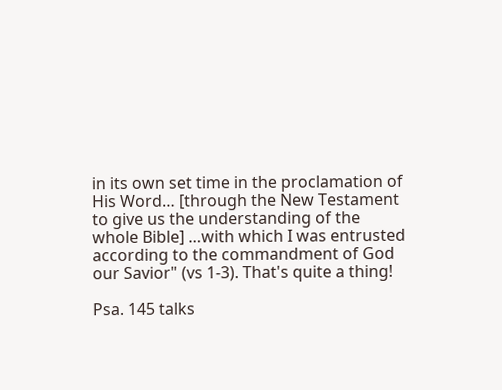in its own set time in the proclamation of His Word… [through the New Testament to give us the understanding of the whole Bible] …with which I was entrusted according to the commandment of God our Savior" (vs 1-3). That's quite a thing!

Psa. 145 talks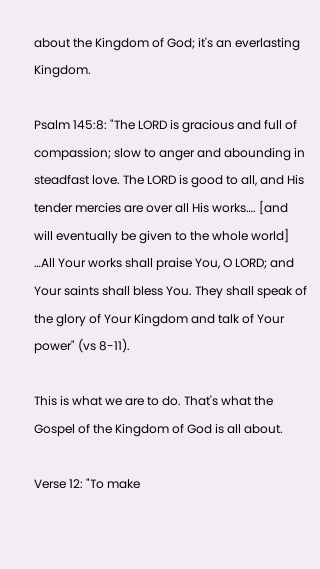about the Kingdom of God; it's an everlasting Kingdom.

Psalm 145:8: "The LORD is gracious and full of compassion; slow to anger and abounding in steadfast love. The LORD is good to all, and His tender mercies are over all His works…. [and will eventually be given to the whole world] …All Your works shall praise You, O LORD; and Your saints shall bless You. They shall speak of the glory of Your Kingdom and talk of Your power" (vs 8-11).

This is what we are to do. That's what the Gospel of the Kingdom of God is all about.

Verse 12: "To make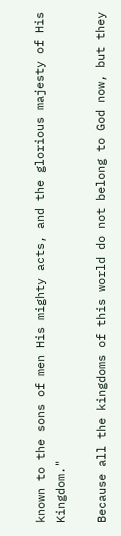known to the sons of men His mighty acts, and the glorious majesty of His Kingdom."

Because all the kingdoms of this world do not belong to God now, but they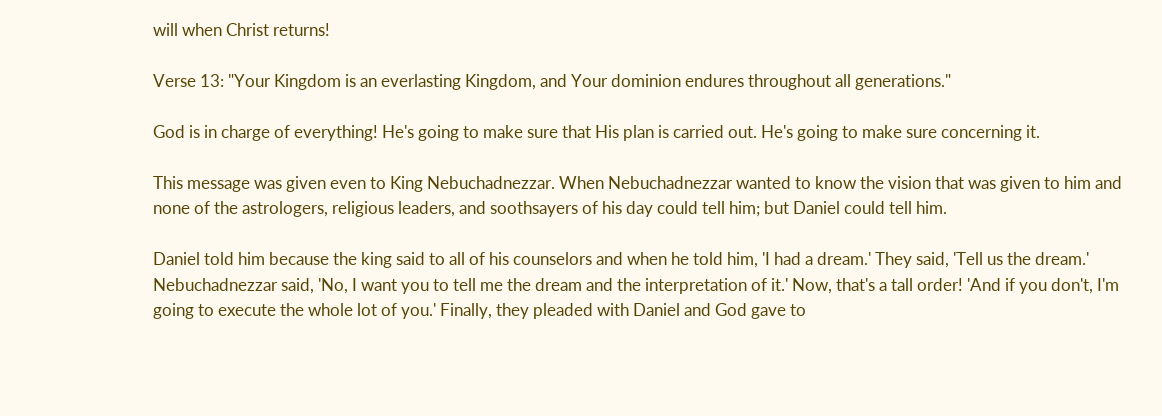will when Christ returns!

Verse 13: "Your Kingdom is an everlasting Kingdom, and Your dominion endures throughout all generations."

God is in charge of everything! He's going to make sure that His plan is carried out. He's going to make sure concerning it.

This message was given even to King Nebuchadnezzar. When Nebuchadnezzar wanted to know the vision that was given to him and none of the astrologers, religious leaders, and soothsayers of his day could tell him; but Daniel could tell him.

Daniel told him because the king said to all of his counselors and when he told him, 'I had a dream.' They said, 'Tell us the dream.' Nebuchadnezzar said, 'No, I want you to tell me the dream and the interpretation of it.' Now, that's a tall order! 'And if you don't, I'm going to execute the whole lot of you.' Finally, they pleaded with Daniel and God gave to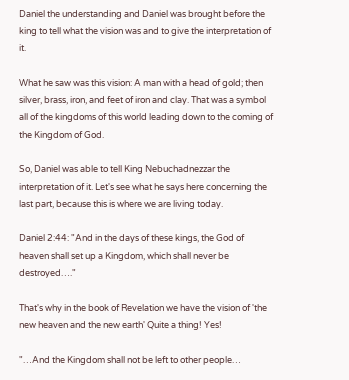Daniel the understanding and Daniel was brought before the king to tell what the vision was and to give the interpretation of it.

What he saw was this vision: A man with a head of gold; then silver, brass, iron, and feet of iron and clay. That was a symbol all of the kingdoms of this world leading down to the coming of the Kingdom of God.

So, Daniel was able to tell King Nebuchadnezzar the interpretation of it. Let's see what he says here concerning the last part, because this is where we are living today.

Daniel 2:44: "And in the days of these kings, the God of heaven shall set up a Kingdom, which shall never be destroyed…."

That's why in the book of Revelation we have the vision of 'the new heaven and the new earth' Quite a thing! Yes!

"…And the Kingdom shall not be left to other people…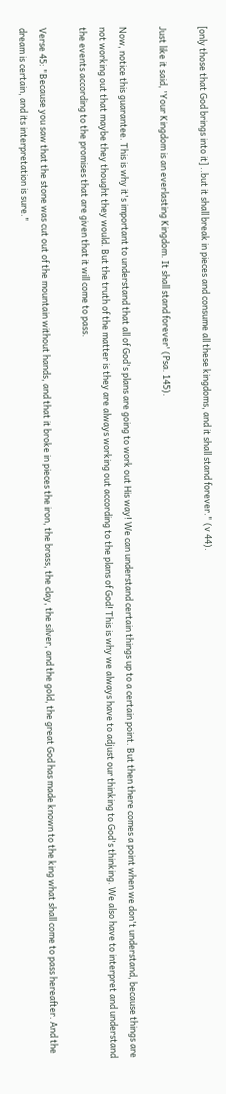[only those that God brings into it] ..but it shall break in pieces and consume all these kingdoms, and it shall stand forever." (v 44).

Just like it said, 'Your Kingdom is an everlasting Kingdom. It shall stand forever' (Psa. 145).

Now, notice this guarantee. This is why it's important to understand that all of God's plans are going to work out His way! We can understand certain things up to a certain point. But then there comes a point when we don't understand, because things are not working out that maybe they thought they would. But the truth of the matter is they are always working out according to the plans of God! This is why we always have to adjust our thinking to God's thinking. We also have to interpret and understand the events according to the promises that are given that it will come to pass.

Verse 45: "Because you saw that the stone was cut out of the mountain without hands, and that it broke in pieces the iron, the brass, the clay, the silver, and the gold, the great God has made known to the king what shall come to pass hereafter. And the dream is certain, and its interpretation is sure."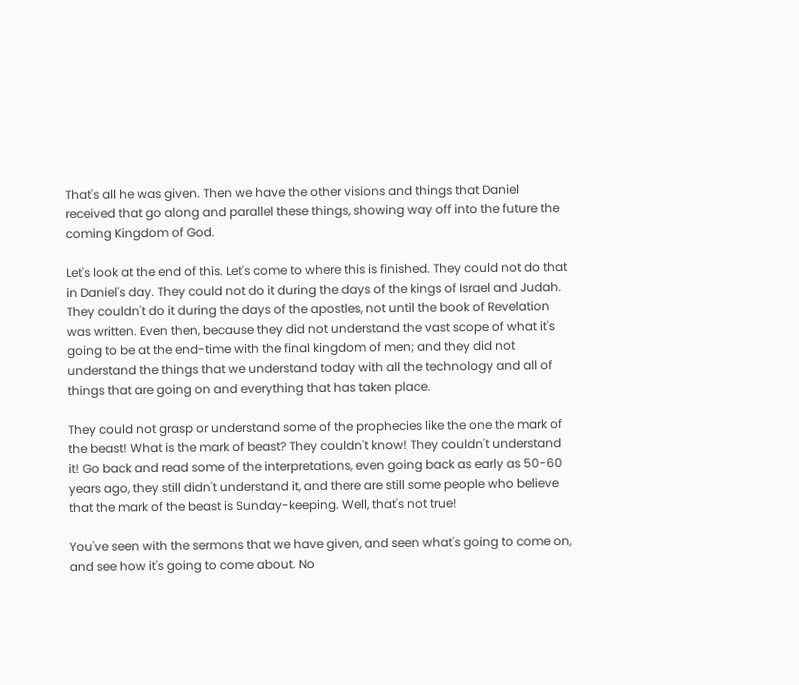That's all he was given. Then we have the other visions and things that Daniel received that go along and parallel these things, showing way off into the future the coming Kingdom of God.

Let's look at the end of this. Let's come to where this is finished. They could not do that in Daniel's day. They could not do it during the days of the kings of Israel and Judah. They couldn't do it during the days of the apostles, not until the book of Revelation was written. Even then, because they did not understand the vast scope of what it's going to be at the end-time with the final kingdom of men; and they did not understand the things that we understand today with all the technology and all of things that are going on and everything that has taken place.

They could not grasp or understand some of the prophecies like the one the mark of the beast! What is the mark of beast? They couldn't know! They couldn't understand it! Go back and read some of the interpretations, even going back as early as 50-60 years ago, they still didn't understand it, and there are still some people who believe that the mark of the beast is Sunday-keeping. Well, that's not true!

You've seen with the sermons that we have given, and seen what's going to come on, and see how it's going to come about. No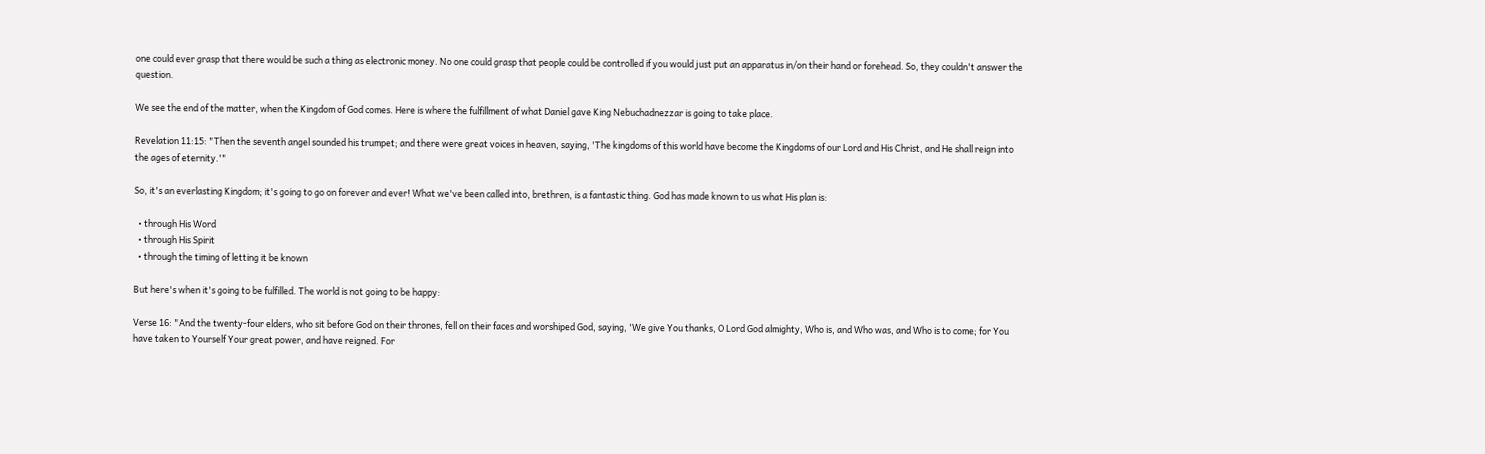one could ever grasp that there would be such a thing as electronic money. No one could grasp that people could be controlled if you would just put an apparatus in/on their hand or forehead. So, they couldn't answer the question.

We see the end of the matter, when the Kingdom of God comes. Here is where the fulfillment of what Daniel gave King Nebuchadnezzar is going to take place.

Revelation 11:15: "Then the seventh angel sounded his trumpet; and there were great voices in heaven, saying, 'The kingdoms of this world have become the Kingdoms of our Lord and His Christ, and He shall reign into the ages of eternity.'"

So, it's an everlasting Kingdom; it's going to go on forever and ever! What we've been called into, brethren, is a fantastic thing. God has made known to us what His plan is:

  • through His Word
  • through His Spirit
  • through the timing of letting it be known

But here's when it's going to be fulfilled. The world is not going to be happy:

Verse 16: "And the twenty-four elders, who sit before God on their thrones, fell on their faces and worshiped God, saying, 'We give You thanks, O Lord God almighty, Who is, and Who was, and Who is to come; for You have taken to Yourself Your great power, and have reigned. For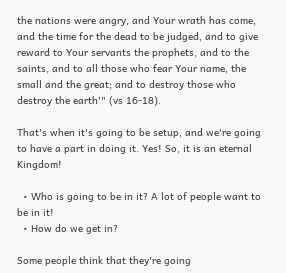the nations were angry, and Your wrath has come, and the time for the dead to be judged, and to give reward to Your servants the prophets, and to the saints, and to all those who fear Your name, the small and the great; and to destroy those who destroy the earth'" (vs 16-18).

That's when it's going to be setup, and we're going to have a part in doing it. Yes! So, it is an eternal Kingdom!

  • Who is going to be in it? A lot of people want to be in it!
  • How do we get in?

Some people think that they're going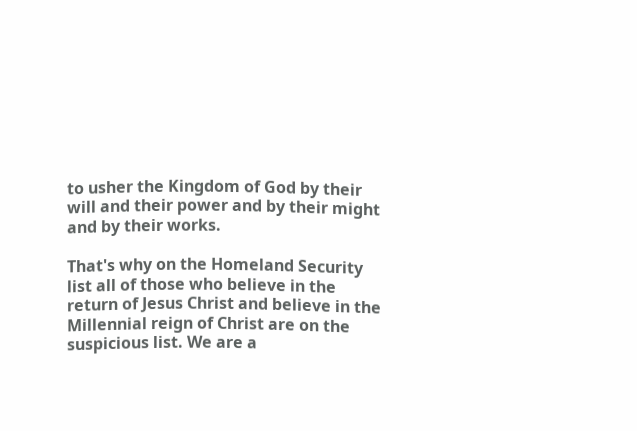to usher the Kingdom of God by their will and their power and by their might and by their works.

That's why on the Homeland Security list all of those who believe in the return of Jesus Christ and believe in the Millennial reign of Christ are on the suspicious list. We are a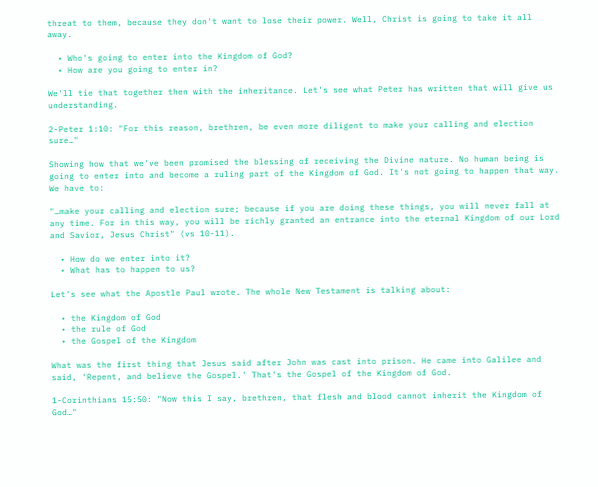threat to them, because they don't want to lose their power. Well, Christ is going to take it all away.

  • Who's going to enter into the Kingdom of God?
  • How are you going to enter in?

We'll tie that together then with the inheritance. Let's see what Peter has written that will give us understanding.

2-Peter 1:10: "For this reason, brethren, be even more diligent to make your calling and election sure…"

Showing how that we've been promised the blessing of receiving the Divine nature. No human being is going to enter into and become a ruling part of the Kingdom of God. It's not going to happen that way. We have to:

"…make your calling and election sure; because if you are doing these things, you will never fall at any time. For in this way, you will be richly granted an entrance into the eternal Kingdom of our Lord and Savior, Jesus Christ" (vs 10-11).

  • How do we enter into it?
  • What has to happen to us?

Let's see what the Apostle Paul wrote. The whole New Testament is talking about:

  • the Kingdom of God
  • the rule of God
  • the Gospel of the Kingdom

What was the first thing that Jesus said after John was cast into prison. He came into Galilee and said, 'Repent, and believe the Gospel.' That's the Gospel of the Kingdom of God.

1-Corinthians 15:50: "Now this I say, brethren, that flesh and blood cannot inherit the Kingdom of God…"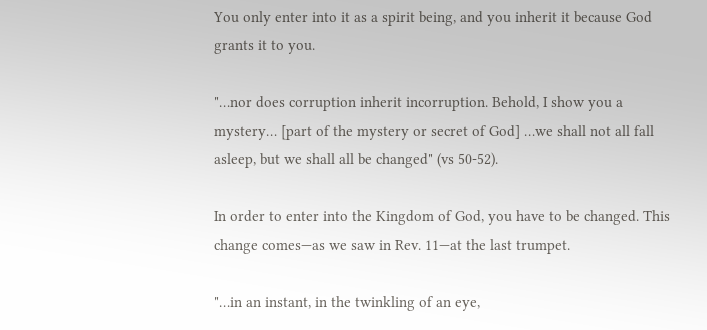You only enter into it as a spirit being, and you inherit it because God grants it to you.

"…nor does corruption inherit incorruption. Behold, I show you a mystery… [part of the mystery or secret of God] …we shall not all fall asleep, but we shall all be changed" (vs 50-52).

In order to enter into the Kingdom of God, you have to be changed. This change comes—as we saw in Rev. 11—at the last trumpet.

"…in an instant, in the twinkling of an eye,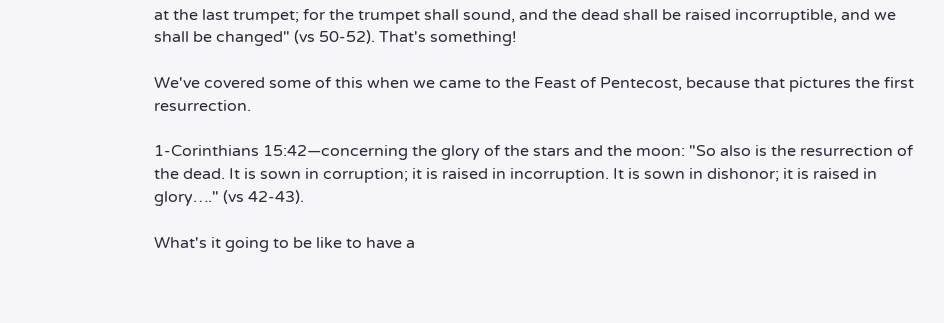at the last trumpet; for the trumpet shall sound, and the dead shall be raised incorruptible, and we shall be changed" (vs 50-52). That's something!

We've covered some of this when we came to the Feast of Pentecost, because that pictures the first resurrection.

1-Corinthians 15:42—concerning the glory of the stars and the moon: "So also is the resurrection of the dead. It is sown in corruption; it is raised in incorruption. It is sown in dishonor; it is raised in glory…." (vs 42-43).

What's it going to be like to have a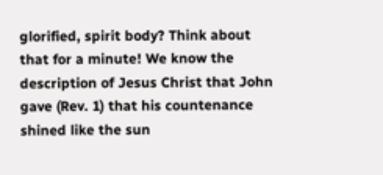glorified, spirit body? Think about that for a minute! We know the description of Jesus Christ that John gave (Rev. 1) that his countenance shined like the sun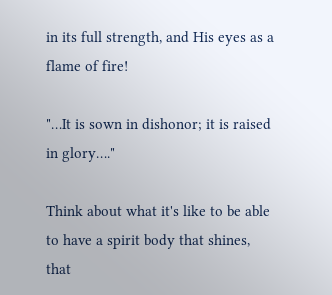in its full strength, and His eyes as a flame of fire!

"…It is sown in dishonor; it is raised in glory…."

Think about what it's like to be able to have a spirit body that shines, that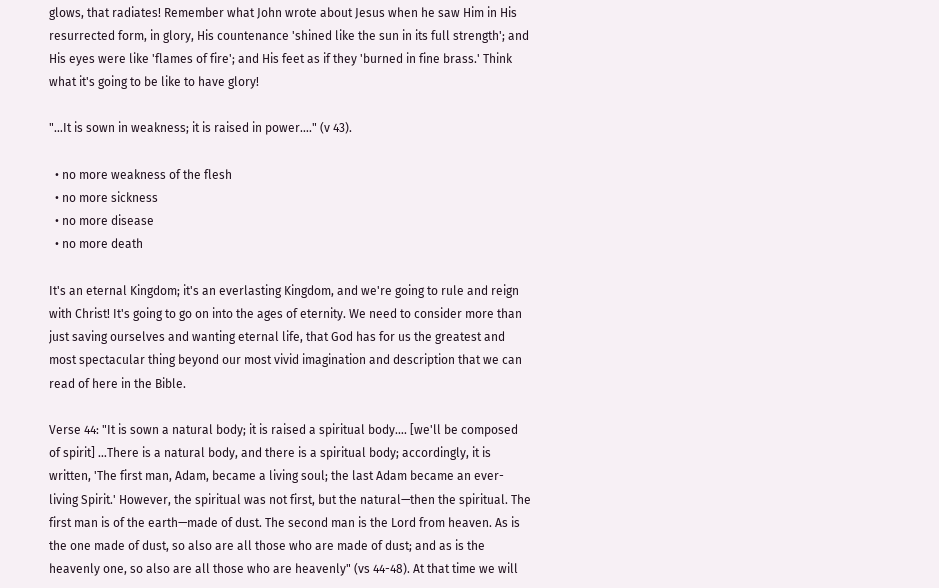glows, that radiates! Remember what John wrote about Jesus when he saw Him in His resurrected form, in glory, His countenance 'shined like the sun in its full strength'; and His eyes were like 'flames of fire'; and His feet as if they 'burned in fine brass.' Think what it's going to be like to have glory!

"…It is sown in weakness; it is raised in power…." (v 43).

  • no more weakness of the flesh
  • no more sickness
  • no more disease
  • no more death

It's an eternal Kingdom; it's an everlasting Kingdom, and we're going to rule and reign with Christ! It's going to go on into the ages of eternity. We need to consider more than just saving ourselves and wanting eternal life, that God has for us the greatest and most spectacular thing beyond our most vivid imagination and description that we can read of here in the Bible.

Verse 44: "It is sown a natural body; it is raised a spiritual body…. [we'll be composed of spirit] …There is a natural body, and there is a spiritual body; accordingly, it is written, 'The first man, Adam, became a living soul; the last Adam became an ever-living Spirit.' However, the spiritual was not first, but the natural—then the spiritual. The first man is of the earth—made of dust. The second man is the Lord from heaven. As is the one made of dust, so also are all those who are made of dust; and as is the heavenly one, so also are all those who are heavenly" (vs 44-48). At that time we will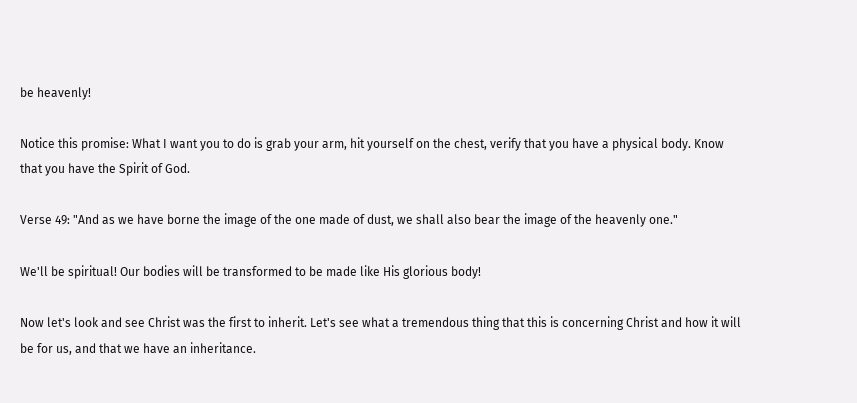be heavenly!

Notice this promise: What I want you to do is grab your arm, hit yourself on the chest, verify that you have a physical body. Know that you have the Spirit of God.

Verse 49: "And as we have borne the image of the one made of dust, we shall also bear the image of the heavenly one."

We'll be spiritual! Our bodies will be transformed to be made like His glorious body!

Now let's look and see Christ was the first to inherit. Let's see what a tremendous thing that this is concerning Christ and how it will be for us, and that we have an inheritance.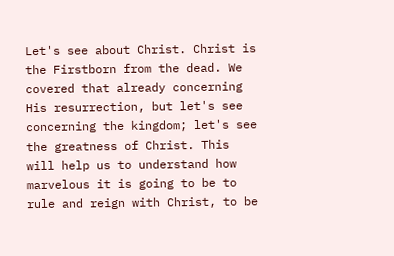Let's see about Christ. Christ is the Firstborn from the dead. We covered that already concerning His resurrection, but let's see concerning the kingdom; let's see the greatness of Christ. This will help us to understand how marvelous it is going to be to rule and reign with Christ, to be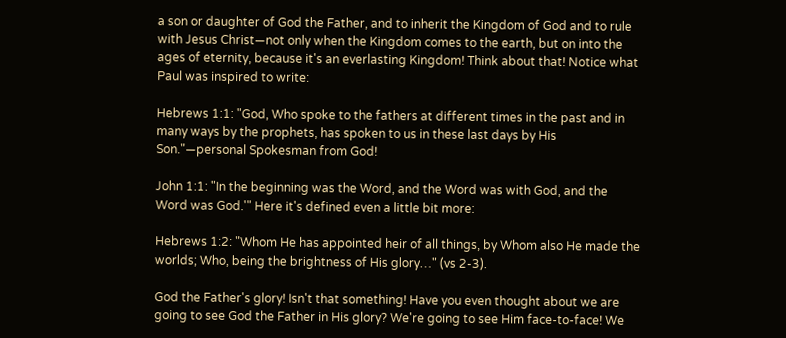a son or daughter of God the Father, and to inherit the Kingdom of God and to rule with Jesus Christ—not only when the Kingdom comes to the earth, but on into the ages of eternity, because it's an everlasting Kingdom! Think about that! Notice what Paul was inspired to write:

Hebrews 1:1: "God, Who spoke to the fathers at different times in the past and in many ways by the prophets, has spoken to us in these last days by His Son."—personal Spokesman from God!

John 1:1: "In the beginning was the Word, and the Word was with God, and the Word was God.'" Here it's defined even a little bit more:

Hebrews 1:2: "Whom He has appointed heir of all things, by Whom also He made the worlds; Who, being the brightness of His glory…" (vs 2-3).

God the Father's glory! Isn't that something! Have you even thought about we are going to see God the Father in His glory? We're going to see Him face-to-face! We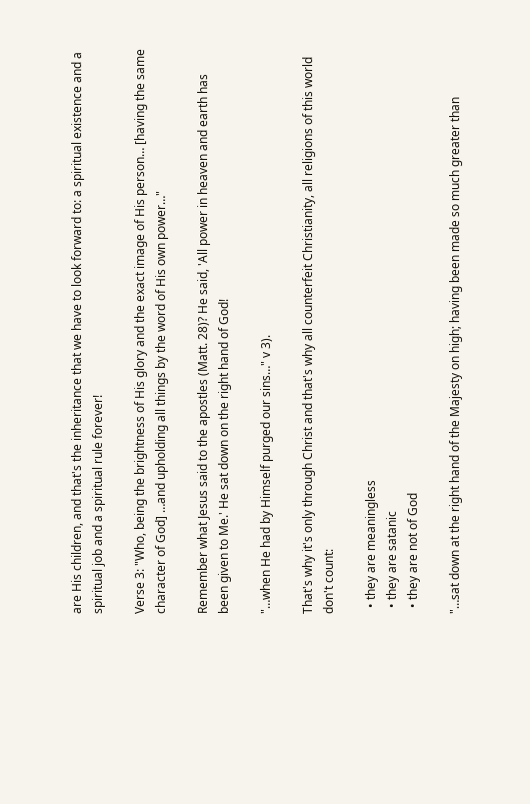are His children, and that's the inheritance that we have to look forward to: a spiritual existence and a spiritual job and a spiritual rule forever!

Verse 3: "Who, being the brightness of His glory and the exact image of His person… [having the same character of God] …and upholding all things by the word of His own power…"

Remember what Jesus said to the apostles (Matt. 28)? He said, 'All power in heaven and earth has been given to Me.' He sat down on the right hand of God!

"…when He had by Himself purged our sins…" v 3).

That's why it's only through Christ and that's why all counterfeit Christianity, all religions of this world don't count:

  • they are meaningless
  • they are satanic
  • they are not of God

"…sat down at the right hand of the Majesty on high; having been made so much greater than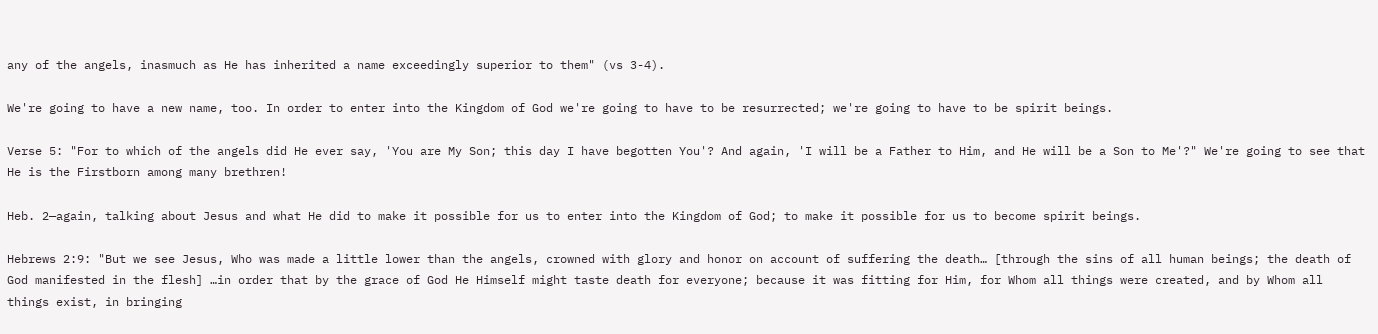any of the angels, inasmuch as He has inherited a name exceedingly superior to them" (vs 3-4).

We're going to have a new name, too. In order to enter into the Kingdom of God we're going to have to be resurrected; we're going to have to be spirit beings.

Verse 5: "For to which of the angels did He ever say, 'You are My Son; this day I have begotten You'? And again, 'I will be a Father to Him, and He will be a Son to Me'?" We're going to see that He is the Firstborn among many brethren!

Heb. 2—again, talking about Jesus and what He did to make it possible for us to enter into the Kingdom of God; to make it possible for us to become spirit beings.

Hebrews 2:9: "But we see Jesus, Who was made a little lower than the angels, crowned with glory and honor on account of suffering the death… [through the sins of all human beings; the death of God manifested in the flesh] …in order that by the grace of God He Himself might taste death for everyone; because it was fitting for Him, for Whom all things were created, and by Whom all things exist, in bringing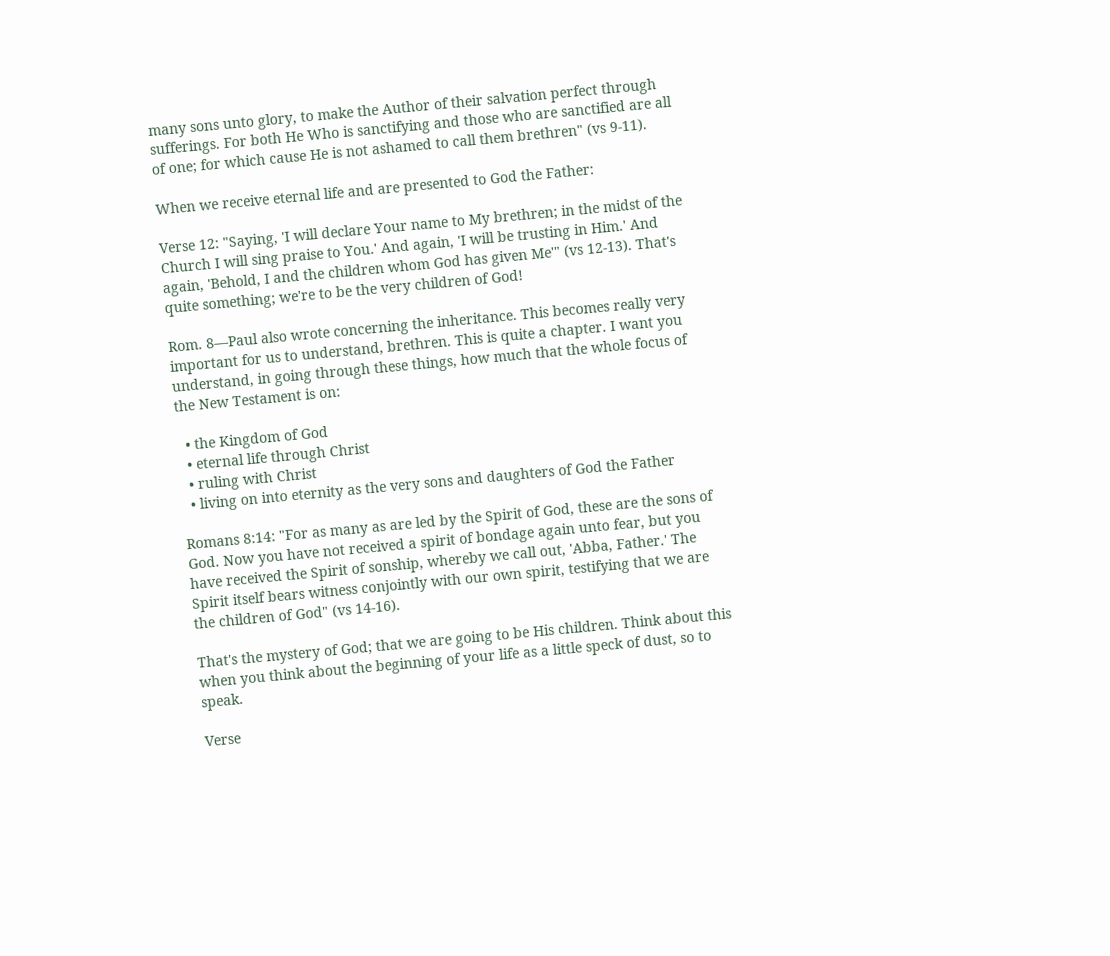many sons unto glory, to make the Author of their salvation perfect through sufferings. For both He Who is sanctifying and those who are sanctified are all of one; for which cause He is not ashamed to call them brethren" (vs 9-11).

When we receive eternal life and are presented to God the Father:

Verse 12: "Saying, 'I will declare Your name to My brethren; in the midst of the Church I will sing praise to You.' And again, 'I will be trusting in Him.' And again, 'Behold, I and the children whom God has given Me'" (vs 12-13). That's quite something; we're to be the very children of God!

Rom. 8—Paul also wrote concerning the inheritance. This becomes really very important for us to understand, brethren. This is quite a chapter. I want you understand, in going through these things, how much that the whole focus of the New Testament is on:

  • the Kingdom of God
  • eternal life through Christ
  • ruling with Christ
  • living on into eternity as the very sons and daughters of God the Father

Romans 8:14: "For as many as are led by the Spirit of God, these are the sons of God. Now you have not received a spirit of bondage again unto fear, but you have received the Spirit of sonship, whereby we call out, 'Abba, Father.' The Spirit itself bears witness conjointly with our own spirit, testifying that we are the children of God" (vs 14-16).

That's the mystery of God; that we are going to be His children. Think about this when you think about the beginning of your life as a little speck of dust, so to speak.

Verse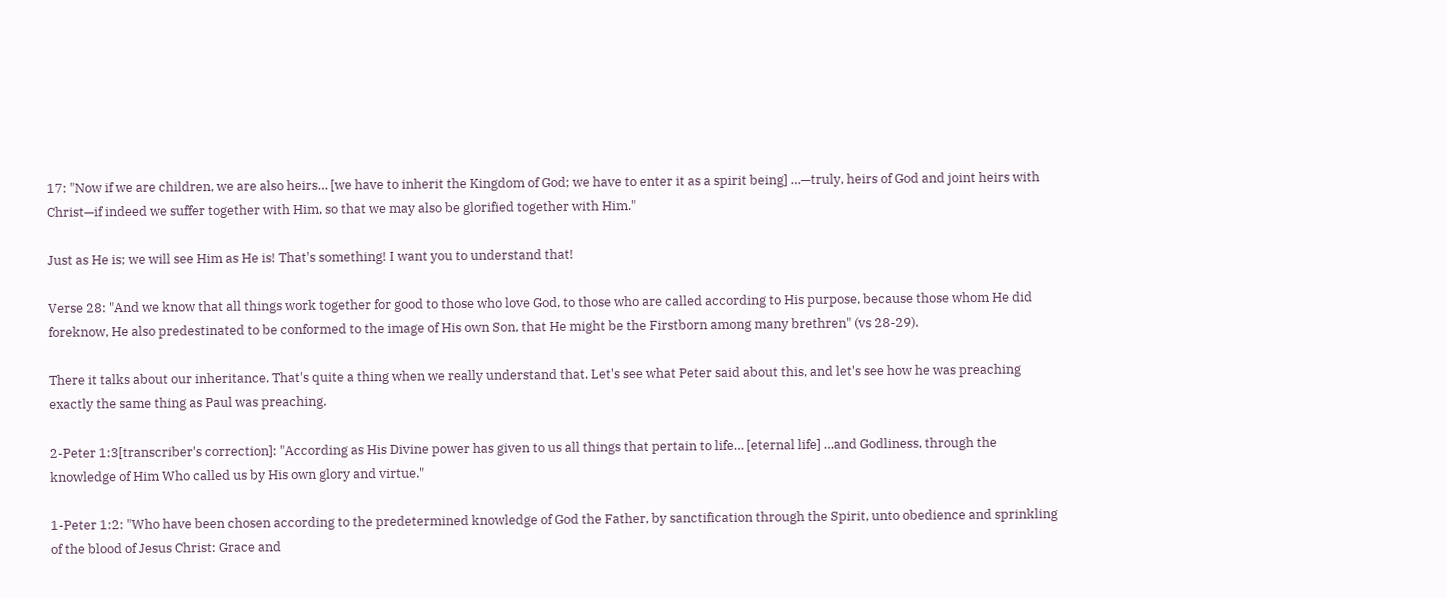17: "Now if we are children, we are also heirs… [we have to inherit the Kingdom of God; we have to enter it as a spirit being] …—truly, heirs of God and joint heirs with Christ—if indeed we suffer together with Him, so that we may also be glorified together with Him."

Just as He is; we will see Him as He is! That's something! I want you to understand that!

Verse 28: "And we know that all things work together for good to those who love God, to those who are called according to His purpose, because those whom He did foreknow, He also predestinated to be conformed to the image of His own Son, that He might be the Firstborn among many brethren" (vs 28-29).

There it talks about our inheritance. That's quite a thing when we really understand that. Let's see what Peter said about this, and let's see how he was preaching exactly the same thing as Paul was preaching.

2-Peter 1:3[transcriber's correction]: "According as His Divine power has given to us all things that pertain to life… [eternal life] …and Godliness, through the knowledge of Him Who called us by His own glory and virtue."

1-Peter 1:2: "Who have been chosen according to the predetermined knowledge of God the Father, by sanctification through the Spirit, unto obedience and sprinkling of the blood of Jesus Christ: Grace and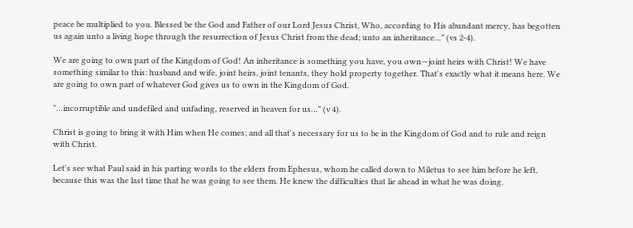peace be multiplied to you. Blessed be the God and Father of our Lord Jesus Christ, Who, according to His abundant mercy, has begotten us again unto a living hope through the resurrection of Jesus Christ from the dead; unto an inheritance…" (vs 2-4).

We are going to own part of the Kingdom of God! An inheritance is something you have, you own—joint heirs with Christ! We have something similar to this: husband and wife, joint heirs, joint tenants, they hold property together. That's exactly what it means here. We are going to own part of whatever God gives us to own in the Kingdom of God.

"…incorruptible and undefiled and unfading, reserved in heaven for us…" (v 4).

Christ is going to bring it with Him when He comes; and all that's necessary for us to be in the Kingdom of God and to rule and reign with Christ.

Let's see what Paul said in his parting words to the elders from Ephesus, whom he called down to Miletus to see him before he left, because this was the last time that he was going to see them. He knew the difficulties that lie ahead in what he was doing.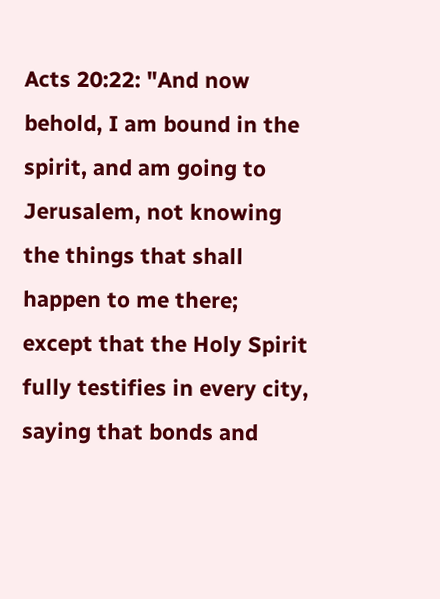Acts 20:22: "And now behold, I am bound in the spirit, and am going to Jerusalem, not knowing the things that shall happen to me there; except that the Holy Spirit fully testifies in every city, saying that bonds and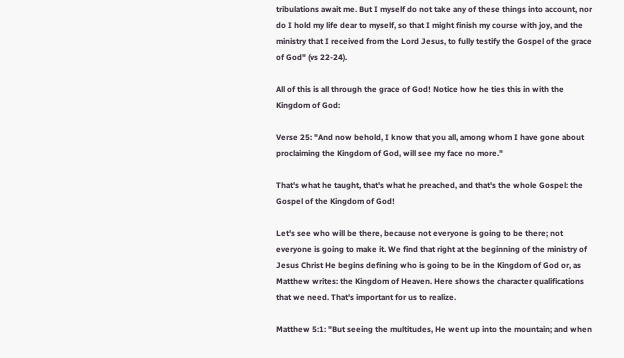tribulations await me. But I myself do not take any of these things into account, nor do I hold my life dear to myself, so that I might finish my course with joy, and the ministry that I received from the Lord Jesus, to fully testify the Gospel of the grace of God" (vs 22-24).

All of this is all through the grace of God! Notice how he ties this in with the Kingdom of God:

Verse 25: "And now behold, I know that you all, among whom I have gone about proclaiming the Kingdom of God, will see my face no more."

That's what he taught, that's what he preached, and that's the whole Gospel: the Gospel of the Kingdom of God!

Let's see who will be there, because not everyone is going to be there; not everyone is going to make it. We find that right at the beginning of the ministry of Jesus Christ He begins defining who is going to be in the Kingdom of God or, as Matthew writes: the Kingdom of Heaven. Here shows the character qualifications that we need. That's important for us to realize.

Matthew 5:1: "But seeing the multitudes, He went up into the mountain; and when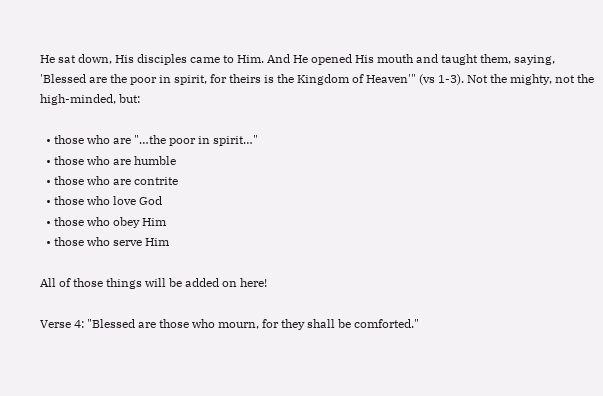He sat down, His disciples came to Him. And He opened His mouth and taught them, saying, 'Blessed are the poor in spirit, for theirs is the Kingdom of Heaven'" (vs 1-3). Not the mighty, not the high-minded, but:

  • those who are "…the poor in spirit…"
  • those who are humble
  • those who are contrite
  • those who love God
  • those who obey Him
  • those who serve Him

All of those things will be added on here!

Verse 4: "Blessed are those who mourn, for they shall be comforted."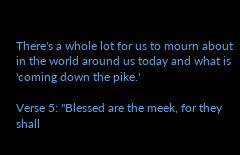There's a whole lot for us to mourn about in the world around us today and what is 'coming down the pike.'

Verse 5: "Blessed are the meek, for they shall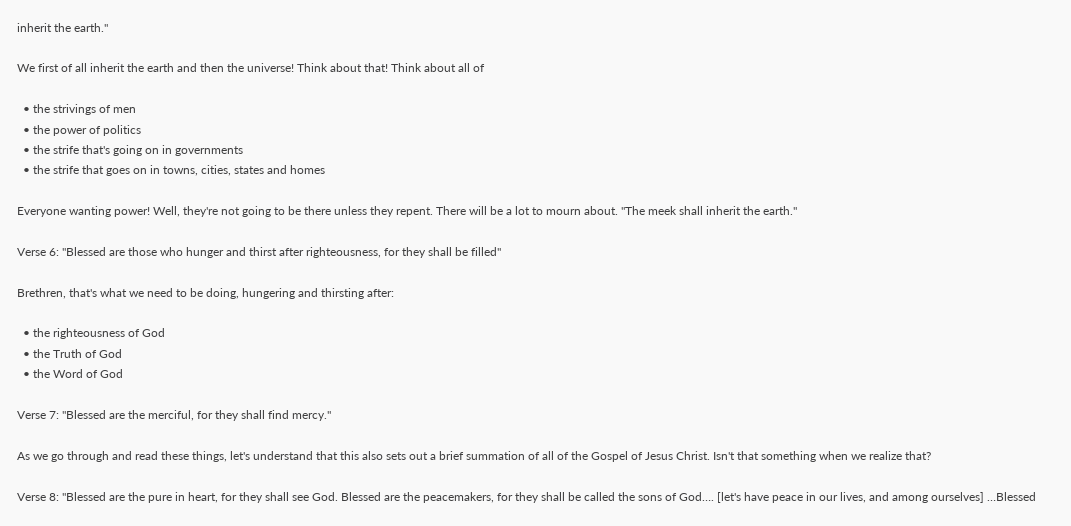inherit the earth."

We first of all inherit the earth and then the universe! Think about that! Think about all of

  • the strivings of men
  • the power of politics
  • the strife that's going on in governments
  • the strife that goes on in towns, cities, states and homes

Everyone wanting power! Well, they're not going to be there unless they repent. There will be a lot to mourn about. "The meek shall inherit the earth."

Verse 6: "Blessed are those who hunger and thirst after righteousness, for they shall be filled"

Brethren, that's what we need to be doing, hungering and thirsting after:

  • the righteousness of God
  • the Truth of God
  • the Word of God

Verse 7: "Blessed are the merciful, for they shall find mercy."

As we go through and read these things, let's understand that this also sets out a brief summation of all of the Gospel of Jesus Christ. Isn't that something when we realize that?

Verse 8: "Blessed are the pure in heart, for they shall see God. Blessed are the peacemakers, for they shall be called the sons of God…. [let's have peace in our lives, and among ourselves] …Blessed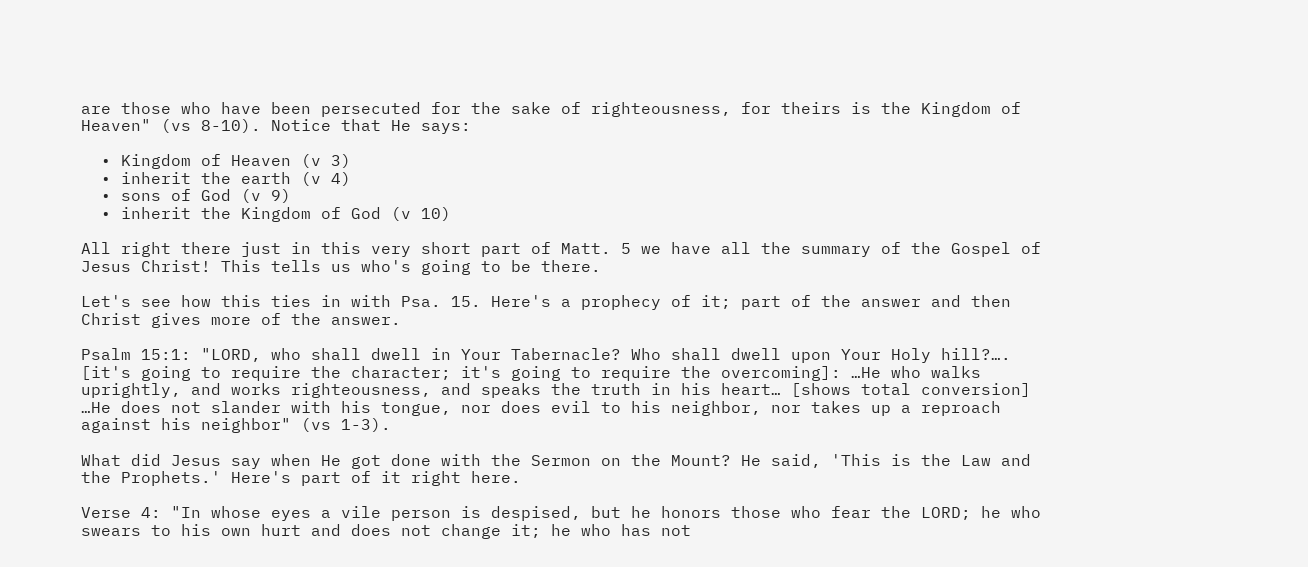are those who have been persecuted for the sake of righteousness, for theirs is the Kingdom of Heaven" (vs 8-10). Notice that He says:

  • Kingdom of Heaven (v 3)
  • inherit the earth (v 4)
  • sons of God (v 9)
  • inherit the Kingdom of God (v 10)

All right there just in this very short part of Matt. 5 we have all the summary of the Gospel of Jesus Christ! This tells us who's going to be there.

Let's see how this ties in with Psa. 15. Here's a prophecy of it; part of the answer and then Christ gives more of the answer.

Psalm 15:1: "LORD, who shall dwell in Your Tabernacle? Who shall dwell upon Your Holy hill?…. [it's going to require the character; it's going to require the overcoming]: …He who walks uprightly, and works righteousness, and speaks the truth in his heart… [shows total conversion] …He does not slander with his tongue, nor does evil to his neighbor, nor takes up a reproach against his neighbor" (vs 1-3).

What did Jesus say when He got done with the Sermon on the Mount? He said, 'This is the Law and the Prophets.' Here's part of it right here.

Verse 4: "In whose eyes a vile person is despised, but he honors those who fear the LORD; he who swears to his own hurt and does not change it; he who has not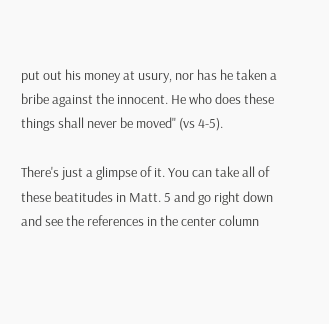put out his money at usury, nor has he taken a bribe against the innocent. He who does these things shall never be moved" (vs 4-5).

There's just a glimpse of it. You can take all of these beatitudes in Matt. 5 and go right down and see the references in the center column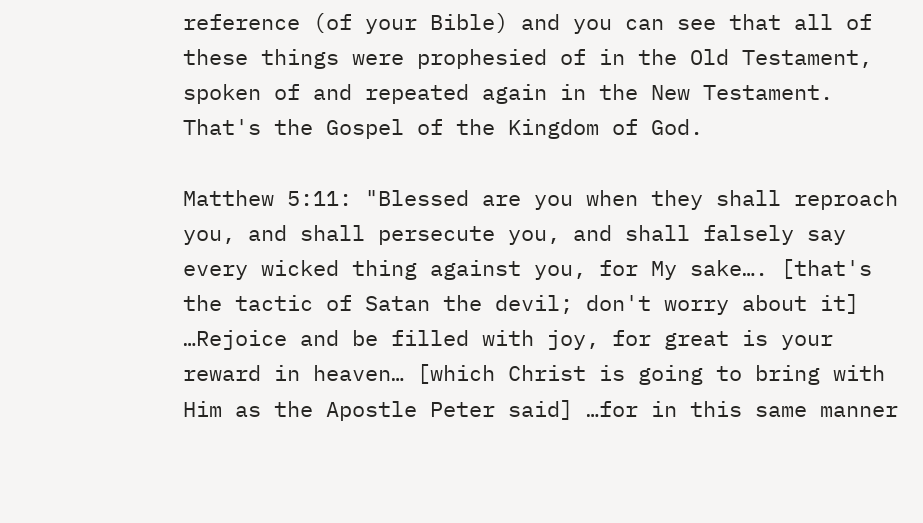reference (of your Bible) and you can see that all of these things were prophesied of in the Old Testament, spoken of and repeated again in the New Testament. That's the Gospel of the Kingdom of God.

Matthew 5:11: "Blessed are you when they shall reproach you, and shall persecute you, and shall falsely say every wicked thing against you, for My sake…. [that's the tactic of Satan the devil; don't worry about it] …Rejoice and be filled with joy, for great is your reward in heaven… [which Christ is going to bring with Him as the Apostle Peter said] …for in this same manner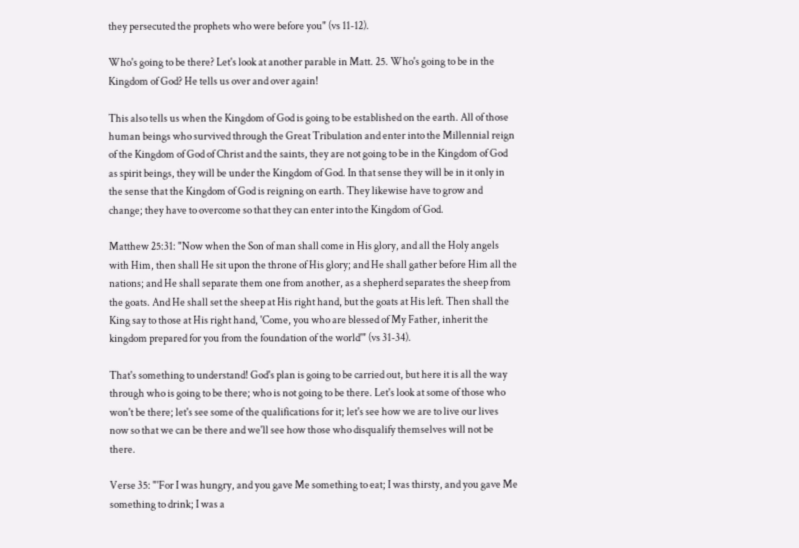they persecuted the prophets who were before you" (vs 11-12).

Who's going to be there? Let's look at another parable in Matt. 25. Who's going to be in the Kingdom of God? He tells us over and over again!

This also tells us when the Kingdom of God is going to be established on the earth. All of those human beings who survived through the Great Tribulation and enter into the Millennial reign of the Kingdom of God of Christ and the saints, they are not going to be in the Kingdom of God as spirit beings, they will be under the Kingdom of God. In that sense they will be in it only in the sense that the Kingdom of God is reigning on earth. They likewise have to grow and change; they have to overcome so that they can enter into the Kingdom of God.

Matthew 25:31: "Now when the Son of man shall come in His glory, and all the Holy angels with Him, then shall He sit upon the throne of His glory; and He shall gather before Him all the nations; and He shall separate them one from another, as a shepherd separates the sheep from the goats. And He shall set the sheep at His right hand, but the goats at His left. Then shall the King say to those at His right hand, 'Come, you who are blessed of My Father, inherit the kingdom prepared for you from the foundation of the world'" (vs 31-34).

That's something to understand! God's plan is going to be carried out, but here it is all the way through who is going to be there; who is not going to be there. Let's look at some of those who won't be there; let's see some of the qualifications for it; let's see how we are to live our lives now so that we can be there and we'll see how those who disqualify themselves will not be there.

Verse 35: "'For I was hungry, and you gave Me something to eat; I was thirsty, and you gave Me something to drink; I was a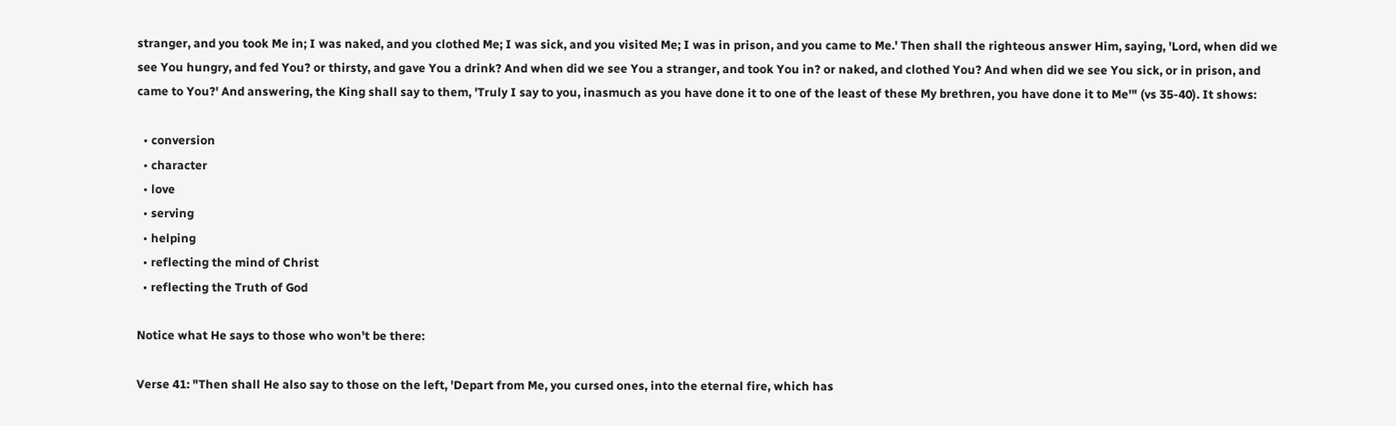stranger, and you took Me in; I was naked, and you clothed Me; I was sick, and you visited Me; I was in prison, and you came to Me.' Then shall the righteous answer Him, saying, 'Lord, when did we see You hungry, and fed You? or thirsty, and gave You a drink? And when did we see You a stranger, and took You in? or naked, and clothed You? And when did we see You sick, or in prison, and came to You?' And answering, the King shall say to them, 'Truly I say to you, inasmuch as you have done it to one of the least of these My brethren, you have done it to Me'" (vs 35-40). It shows:

  • conversion
  • character
  • love
  • serving
  • helping
  • reflecting the mind of Christ
  • reflecting the Truth of God

Notice what He says to those who won't be there:

Verse 41: "Then shall He also say to those on the left, 'Depart from Me, you cursed ones, into the eternal fire, which has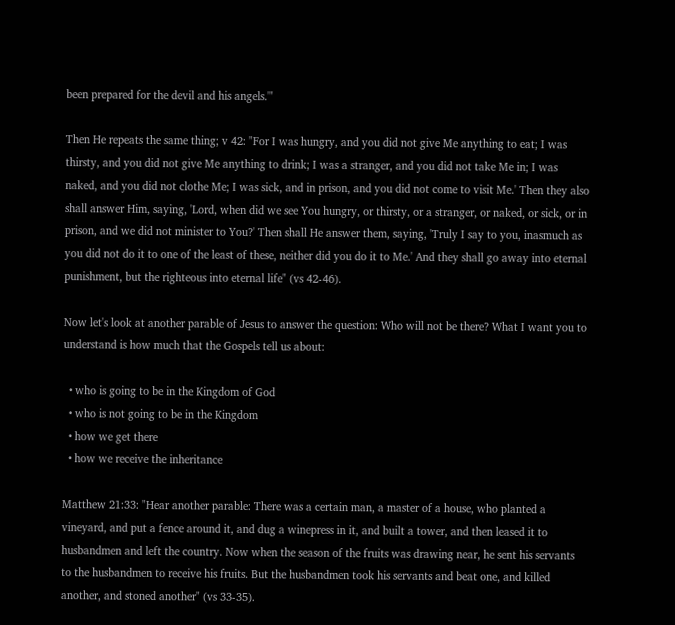been prepared for the devil and his angels.'"

Then He repeats the same thing; v 42: "For I was hungry, and you did not give Me anything to eat; I was thirsty, and you did not give Me anything to drink; I was a stranger, and you did not take Me in; I was naked, and you did not clothe Me; I was sick, and in prison, and you did not come to visit Me.' Then they also shall answer Him, saying, 'Lord, when did we see You hungry, or thirsty, or a stranger, or naked, or sick, or in prison, and we did not minister to You?' Then shall He answer them, saying, 'Truly I say to you, inasmuch as you did not do it to one of the least of these, neither did you do it to Me.' And they shall go away into eternal punishment, but the righteous into eternal life" (vs 42-46).

Now let's look at another parable of Jesus to answer the question: Who will not be there? What I want you to understand is how much that the Gospels tell us about:

  • who is going to be in the Kingdom of God
  • who is not going to be in the Kingdom
  • how we get there
  • how we receive the inheritance

Matthew 21:33: "Hear another parable: There was a certain man, a master of a house, who planted a vineyard, and put a fence around it, and dug a winepress in it, and built a tower, and then leased it to husbandmen and left the country. Now when the season of the fruits was drawing near, he sent his servants to the husbandmen to receive his fruits. But the husbandmen took his servants and beat one, and killed another, and stoned another" (vs 33-35).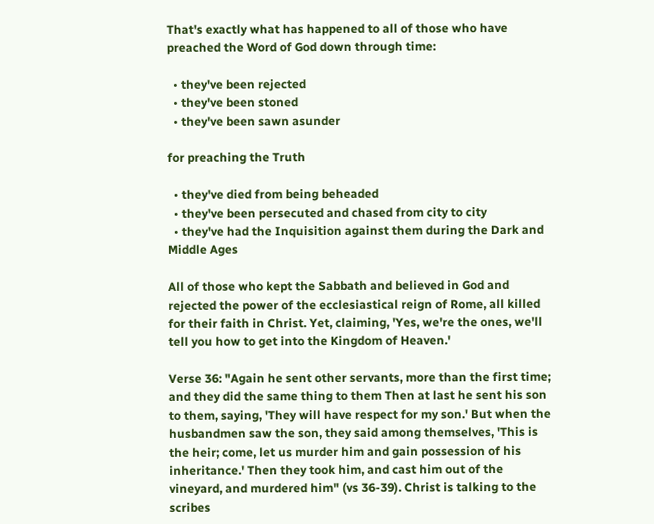That's exactly what has happened to all of those who have preached the Word of God down through time:

  • they've been rejected
  • they've been stoned
  • they've been sawn asunder

for preaching the Truth

  • they've died from being beheaded
  • they've been persecuted and chased from city to city
  • they've had the Inquisition against them during the Dark and Middle Ages

All of those who kept the Sabbath and believed in God and rejected the power of the ecclesiastical reign of Rome, all killed for their faith in Christ. Yet, claiming, 'Yes, we're the ones, we'll tell you how to get into the Kingdom of Heaven.'

Verse 36: "Again he sent other servants, more than the first time; and they did the same thing to them Then at last he sent his son to them, saying, 'They will have respect for my son.' But when the husbandmen saw the son, they said among themselves, 'This is the heir; come, let us murder him and gain possession of his inheritance.' Then they took him, and cast him out of the vineyard, and murdered him" (vs 36-39). Christ is talking to the scribes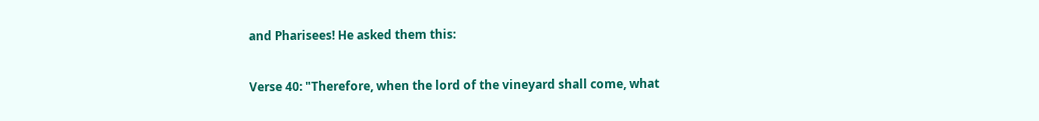and Pharisees! He asked them this:

Verse 40: "Therefore, when the lord of the vineyard shall come, what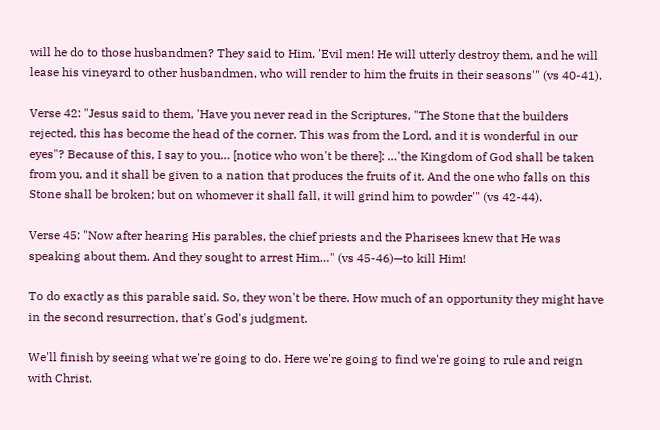will he do to those husbandmen? They said to Him, 'Evil men! He will utterly destroy them, and he will lease his vineyard to other husbandmen, who will render to him the fruits in their seasons'" (vs 40-41).

Verse 42: "Jesus said to them, 'Have you never read in the Scriptures, "The Stone that the builders rejected, this has become the head of the corner. This was from the Lord, and it is wonderful in our eyes"? Because of this, I say to you… [notice who won't be there]: …'the Kingdom of God shall be taken from you, and it shall be given to a nation that produces the fruits of it. And the one who falls on this Stone shall be broken; but on whomever it shall fall, it will grind him to powder'" (vs 42-44).

Verse 45: "Now after hearing His parables, the chief priests and the Pharisees knew that He was speaking about them. And they sought to arrest Him…" (vs 45-46)—to kill Him!

To do exactly as this parable said. So, they won't be there. How much of an opportunity they might have in the second resurrection, that's God's judgment.

We'll finish by seeing what we're going to do. Here we're going to find we're going to rule and reign with Christ.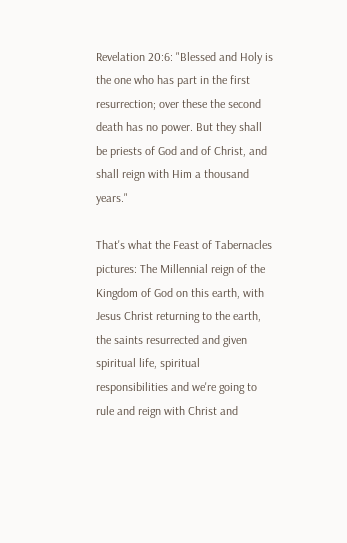Revelation 20:6: "Blessed and Holy is the one who has part in the first resurrection; over these the second death has no power. But they shall be priests of God and of Christ, and shall reign with Him a thousand years."

That's what the Feast of Tabernacles pictures: The Millennial reign of the Kingdom of God on this earth, with Jesus Christ returning to the earth, the saints resurrected and given spiritual life, spiritual responsibilities and we're going to rule and reign with Christ and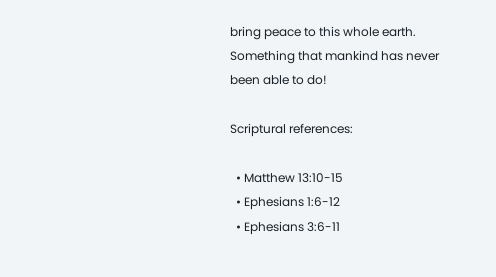bring peace to this whole earth. Something that mankind has never been able to do!

Scriptural references:

  • Matthew 13:10-15
  • Ephesians 1:6-12
  • Ephesians 3:6-11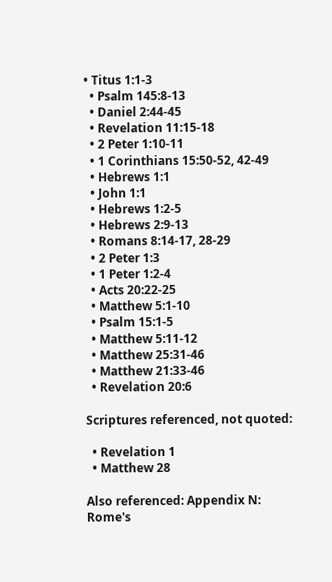• Titus 1:1-3
  • Psalm 145:8-13
  • Daniel 2:44-45
  • Revelation 11:15-18
  • 2 Peter 1:10-11
  • 1 Corinthians 15:50-52, 42-49
  • Hebrews 1:1
  • John 1:1
  • Hebrews 1:2-5
  • Hebrews 2:9-13
  • Romans 8:14-17, 28-29
  • 2 Peter 1:3
  • 1 Peter 1:2-4
  • Acts 20:22-25
  • Matthew 5:1-10
  • Psalm 15:1-5
  • Matthew 5:11-12
  • Matthew 25:31-46
  • Matthew 21:33-46
  • Revelation 20:6

Scriptures referenced, not quoted:

  • Revelation 1
  • Matthew 28

Also referenced: Appendix N: Rome's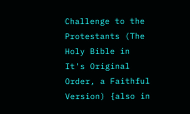Challenge to the Protestants (The Holy Bible in It's Original Order, a Faithful Version) {also in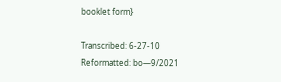booklet form}

Transcribed: 6-27-10
Reformatted: bo—9/2021